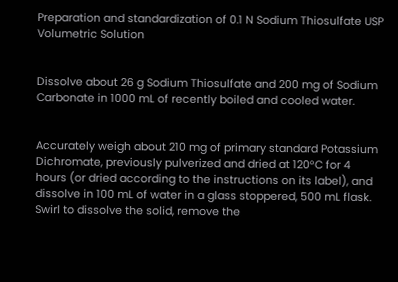Preparation and standardization of 0.1 N Sodium Thiosulfate USP Volumetric Solution


Dissolve about 26 g Sodium Thiosulfate and 200 mg of Sodium Carbonate in 1000 mL of recently boiled and cooled water.


Accurately weigh about 210 mg of primary standard Potassium Dichromate, previously pulverized and dried at 120°C for 4 hours (or dried according to the instructions on its label), and dissolve in 100 mL of water in a glass stoppered, 500 mL flask. Swirl to dissolve the solid, remove the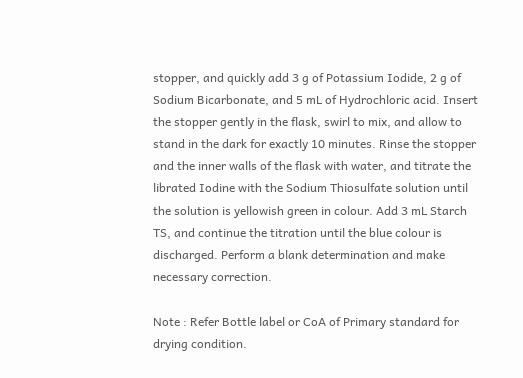stopper, and quickly add 3 g of Potassium Iodide, 2 g of Sodium Bicarbonate, and 5 mL of Hydrochloric acid. Insert the stopper gently in the flask, swirl to mix, and allow to stand in the dark for exactly 10 minutes. Rinse the stopper and the inner walls of the flask with water, and titrate the librated Iodine with the Sodium Thiosulfate solution until the solution is yellowish green in colour. Add 3 mL Starch TS, and continue the titration until the blue colour is discharged. Perform a blank determination and make necessary correction.

Note : Refer Bottle label or CoA of Primary standard for drying condition.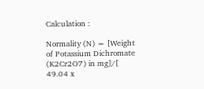Calculation :

Normality (N) = [Weight of Potassium Dichromate (K2Cr2O7) in mg]/[ 49.04 x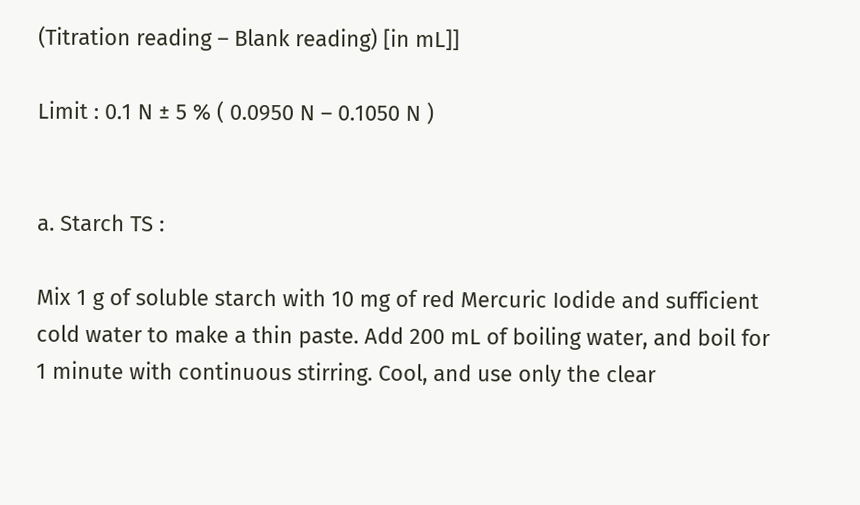(Titration reading – Blank reading) [in mL]]

Limit : 0.1 N ± 5 % ( 0.0950 N – 0.1050 N )


a. Starch TS :

Mix 1 g of soluble starch with 10 mg of red Mercuric Iodide and sufficient cold water to make a thin paste. Add 200 mL of boiling water, and boil for 1 minute with continuous stirring. Cool, and use only the clear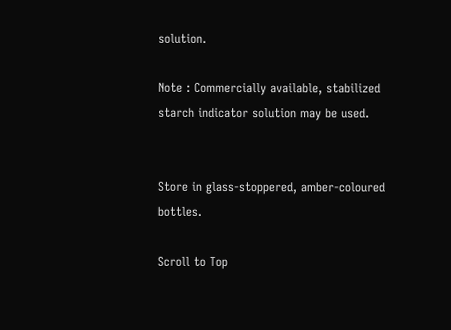solution.

Note : Commercially available, stabilized starch indicator solution may be used.


Store in glass-stoppered, amber-coloured bottles.

Scroll to Top